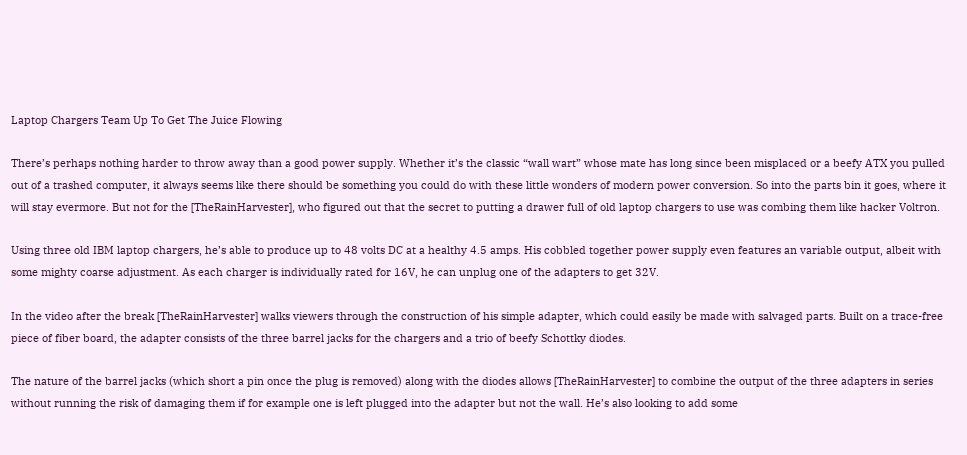Laptop Chargers Team Up To Get The Juice Flowing

There’s perhaps nothing harder to throw away than a good power supply. Whether it’s the classic “wall wart” whose mate has long since been misplaced or a beefy ATX you pulled out of a trashed computer, it always seems like there should be something you could do with these little wonders of modern power conversion. So into the parts bin it goes, where it will stay evermore. But not for the [TheRainHarvester], who figured out that the secret to putting a drawer full of old laptop chargers to use was combing them like hacker Voltron.

Using three old IBM laptop chargers, he’s able to produce up to 48 volts DC at a healthy 4.5 amps. His cobbled together power supply even features an variable output, albeit with some mighty coarse adjustment. As each charger is individually rated for 16V, he can unplug one of the adapters to get 32V.

In the video after the break [TheRainHarvester] walks viewers through the construction of his simple adapter, which could easily be made with salvaged parts. Built on a trace-free piece of fiber board, the adapter consists of the three barrel jacks for the chargers and a trio of beefy Schottky diodes.

The nature of the barrel jacks (which short a pin once the plug is removed) along with the diodes allows [TheRainHarvester] to combine the output of the three adapters in series without running the risk of damaging them if for example one is left plugged into the adapter but not the wall. He’s also looking to add some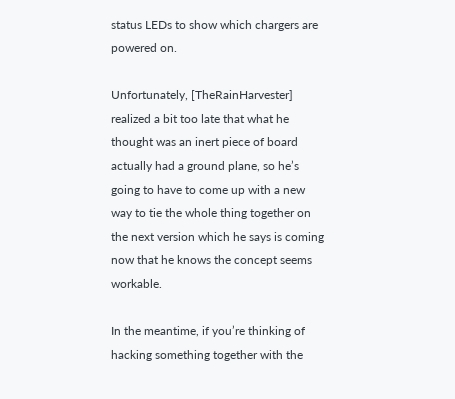status LEDs to show which chargers are powered on.

Unfortunately, [TheRainHarvester] realized a bit too late that what he thought was an inert piece of board actually had a ground plane, so he’s going to have to come up with a new way to tie the whole thing together on the next version which he says is coming now that he knows the concept seems workable.

In the meantime, if you’re thinking of hacking something together with the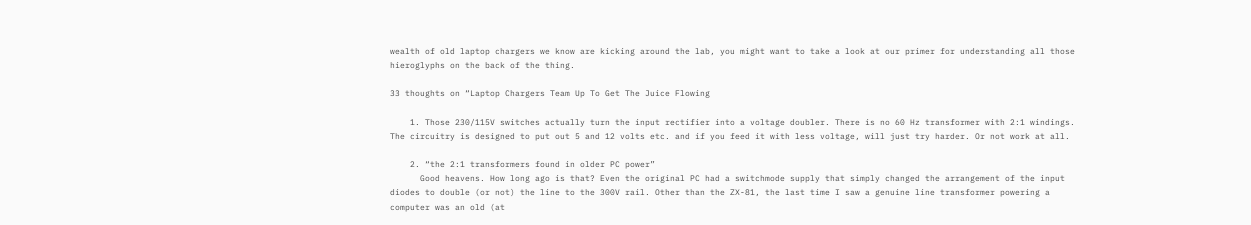wealth of old laptop chargers we know are kicking around the lab, you might want to take a look at our primer for understanding all those hieroglyphs on the back of the thing.

33 thoughts on “Laptop Chargers Team Up To Get The Juice Flowing

    1. Those 230/115V switches actually turn the input rectifier into a voltage doubler. There is no 60 Hz transformer with 2:1 windings. The circuitry is designed to put out 5 and 12 volts etc. and if you feed it with less voltage, will just try harder. Or not work at all.

    2. “the 2:1 transformers found in older PC power”
      Good heavens. How long ago is that? Even the original PC had a switchmode supply that simply changed the arrangement of the input diodes to double (or not) the line to the 300V rail. Other than the ZX-81, the last time I saw a genuine line transformer powering a computer was an old (at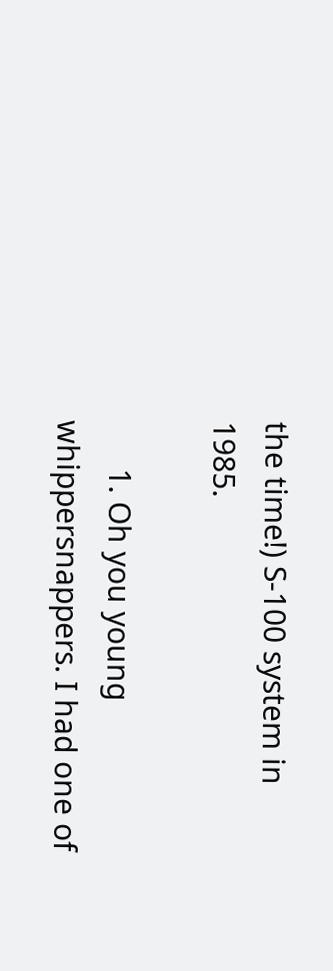the time!) S-100 system in 1985.

      1. Oh you young whippersnappers. I had one of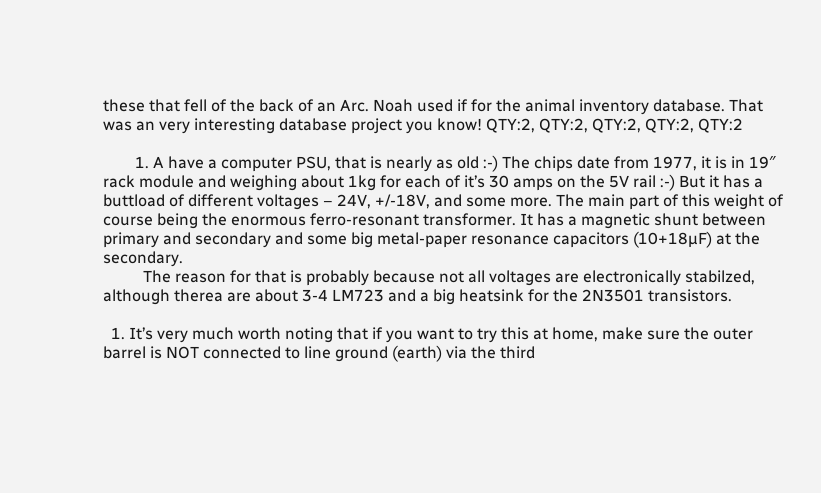these that fell of the back of an Arc. Noah used if for the animal inventory database. That was an very interesting database project you know! QTY:2, QTY:2, QTY:2, QTY:2, QTY:2

        1. A have a computer PSU, that is nearly as old :-) The chips date from 1977, it is in 19″ rack module and weighing about 1kg for each of it’s 30 amps on the 5V rail :-) But it has a buttload of different voltages – 24V, +/-18V, and some more. The main part of this weight of course being the enormous ferro-resonant transformer. It has a magnetic shunt between primary and secondary and some big metal-paper resonance capacitors (10+18µF) at the secondary.
          The reason for that is probably because not all voltages are electronically stabilzed, although therea are about 3-4 LM723 and a big heatsink for the 2N3501 transistors.

  1. It’s very much worth noting that if you want to try this at home, make sure the outer barrel is NOT connected to line ground (earth) via the third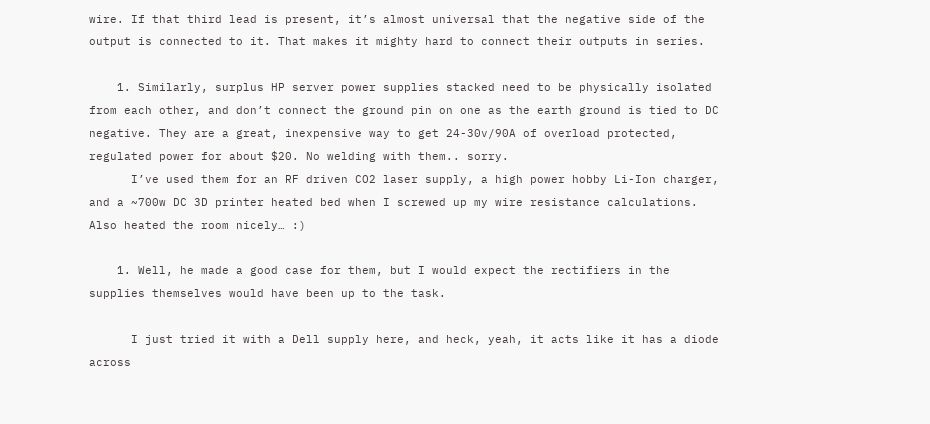wire. If that third lead is present, it’s almost universal that the negative side of the output is connected to it. That makes it mighty hard to connect their outputs in series.

    1. Similarly, surplus HP server power supplies stacked need to be physically isolated from each other, and don’t connect the ground pin on one as the earth ground is tied to DC negative. They are a great, inexpensive way to get 24-30v/90A of overload protected, regulated power for about $20. No welding with them.. sorry.
      I’ve used them for an RF driven CO2 laser supply, a high power hobby Li-Ion charger, and a ~700w DC 3D printer heated bed when I screwed up my wire resistance calculations. Also heated the room nicely… :)

    1. Well, he made a good case for them, but I would expect the rectifiers in the supplies themselves would have been up to the task.

      I just tried it with a Dell supply here, and heck, yeah, it acts like it has a diode across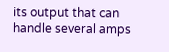its output that can handle several amps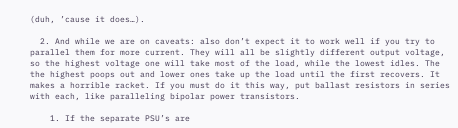(duh, ’cause it does…).

  2. And while we are on caveats: also don’t expect it to work well if you try to parallel them for more current. They will all be slightly different output voltage, so the highest voltage one will take most of the load, while the lowest idles. The the highest poops out and lower ones take up the load until the first recovers. It makes a horrible racket. If you must do it this way, put ballast resistors in series with each, like paralleling bipolar power transistors.

    1. If the separate PSU’s are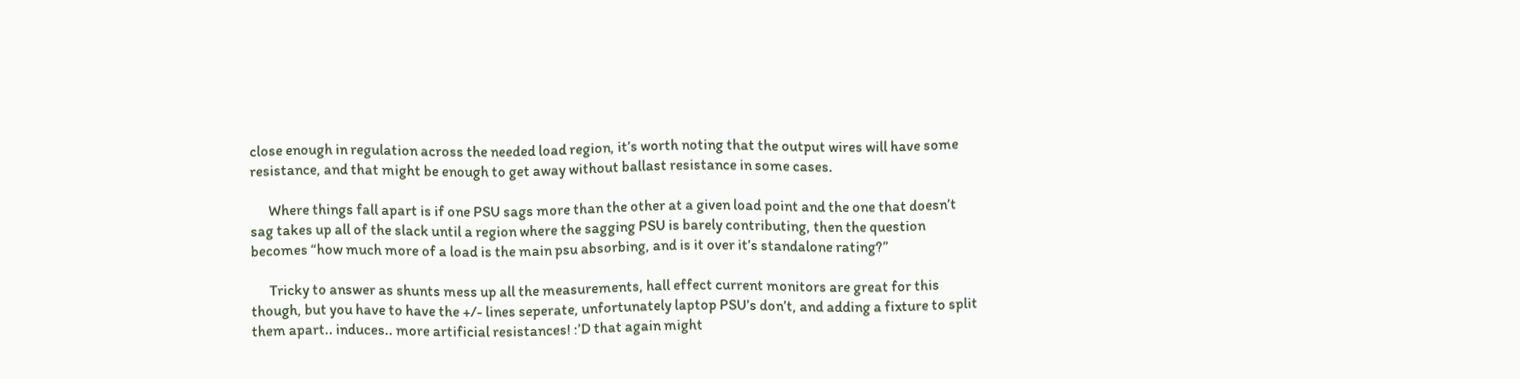close enough in regulation across the needed load region, it’s worth noting that the output wires will have some resistance, and that might be enough to get away without ballast resistance in some cases.

      Where things fall apart is if one PSU sags more than the other at a given load point and the one that doesn’t sag takes up all of the slack until a region where the sagging PSU is barely contributing, then the question becomes “how much more of a load is the main psu absorbing, and is it over it’s standalone rating?”

      Tricky to answer as shunts mess up all the measurements, hall effect current monitors are great for this though, but you have to have the +/- lines seperate, unfortunately laptop PSU’s don’t, and adding a fixture to split them apart.. induces.. more artificial resistances! :’D that again might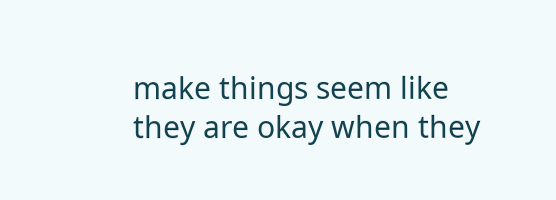make things seem like they are okay when they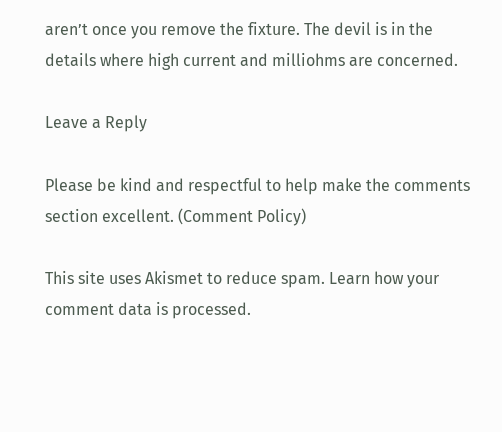aren’t once you remove the fixture. The devil is in the details where high current and milliohms are concerned.

Leave a Reply

Please be kind and respectful to help make the comments section excellent. (Comment Policy)

This site uses Akismet to reduce spam. Learn how your comment data is processed.